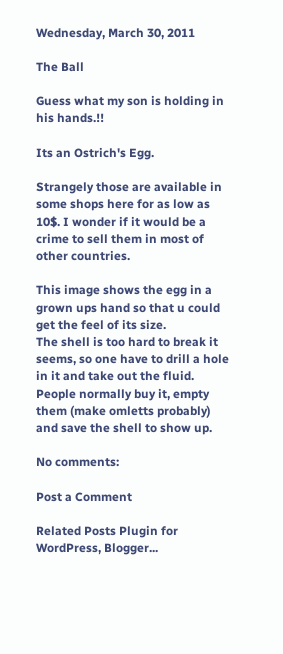Wednesday, March 30, 2011

The Ball

Guess what my son is holding in his hands.!!

Its an Ostrich's Egg.

Strangely those are available in some shops here for as low as 10$. I wonder if it would be a crime to sell them in most of other countries.

This image shows the egg in a grown ups hand so that u could get the feel of its size.
The shell is too hard to break it seems, so one have to drill a hole in it and take out the fluid. People normally buy it, empty them (make omletts probably) and save the shell to show up.

No comments:

Post a Comment

Related Posts Plugin for WordPress, Blogger...